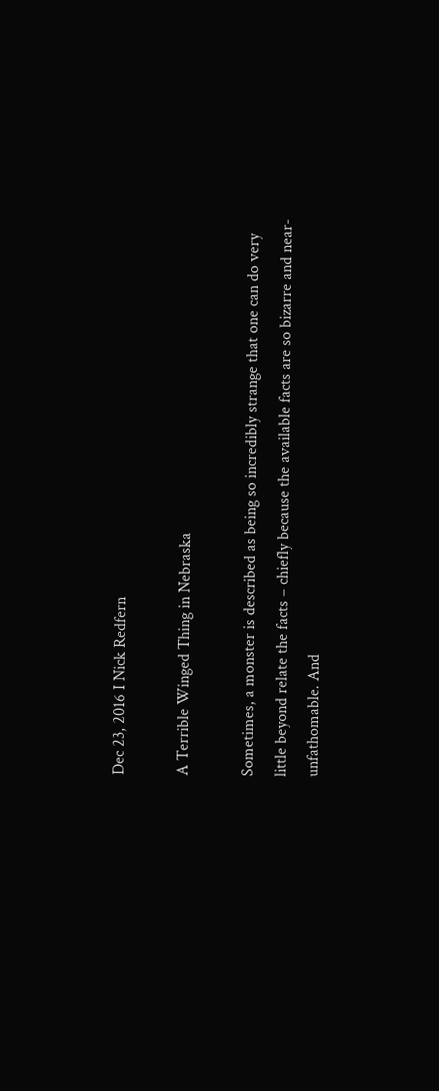Dec 23, 2016 I Nick Redfern

A Terrible Winged Thing in Nebraska

Sometimes, a monster is described as being so incredibly strange that one can do very little beyond relate the facts – chiefly because the available facts are so bizarre and near-unfathomable. And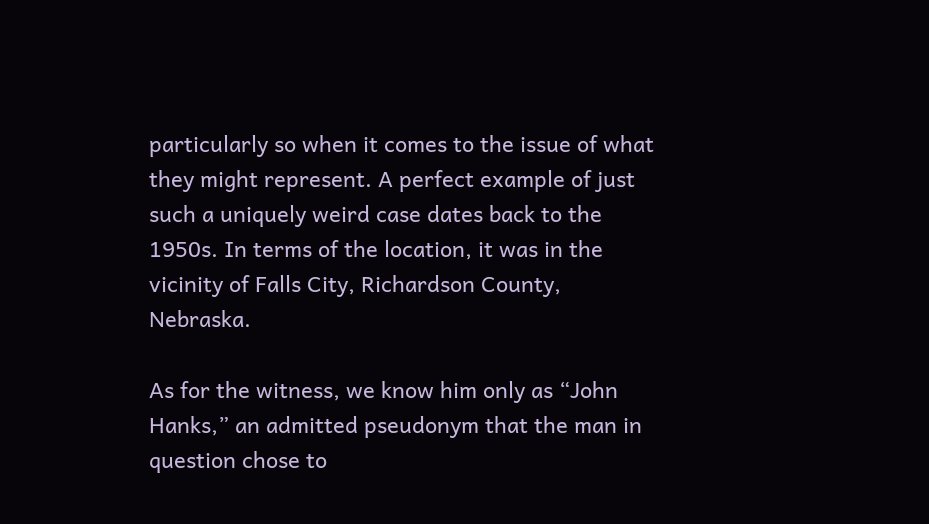particularly so when it comes to the issue of what they might represent. A perfect example of just such a uniquely weird case dates back to the 1950s. In terms of the location, it was in the vicinity of Falls City, Richardson County, Nebraska.

As for the witness, we know him only as “John Hanks,” an admitted pseudonym that the man in question chose to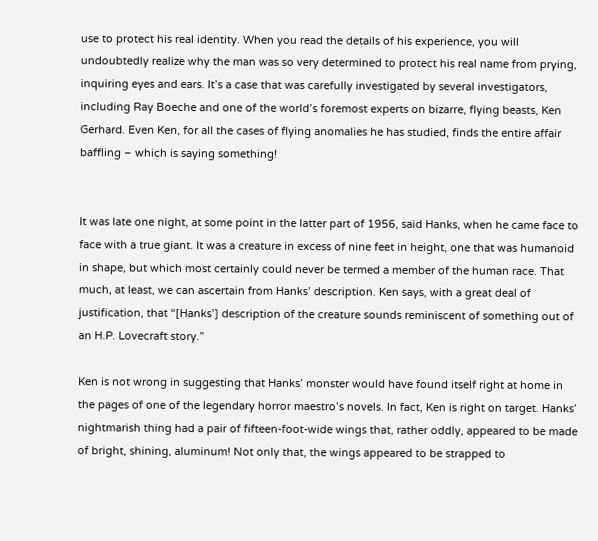use to protect his real identity. When you read the details of his experience, you will undoubtedly realize why the man was so very determined to protect his real name from prying, inquiring eyes and ears. It’s a case that was carefully investigated by several investigators, including Ray Boeche and one of the world’s foremost experts on bizarre, flying beasts, Ken Gerhard. Even Ken, for all the cases of flying anomalies he has studied, finds the entire affair baffling – which is saying something!


It was late one night, at some point in the latter part of 1956, said Hanks, when he came face to face with a true giant. It was a creature in excess of nine feet in height, one that was humanoid in shape, but which most certainly could never be termed a member of the human race. That much, at least, we can ascertain from Hanks’ description. Ken says, with a great deal of justification, that “[Hanks’] description of the creature sounds reminiscent of something out of an H.P. Lovecraft story.”

Ken is not wrong in suggesting that Hanks’ monster would have found itself right at home in the pages of one of the legendary horror maestro’s novels. In fact, Ken is right on target. Hanks’ nightmarish thing had a pair of fifteen-foot-wide wings that, rather oddly, appeared to be made of bright, shining, aluminum! Not only that, the wings appeared to be strapped to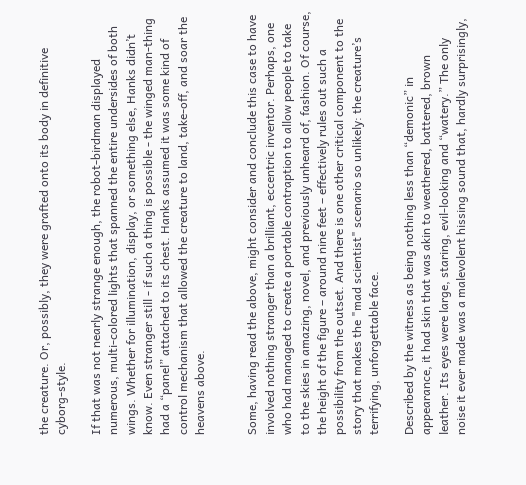the creature. Or, possibly, they were grafted onto its body in definitive cyborg-style.

If that was not nearly strange enough, the robot-birdman displayed numerous, multi-colored lights that spanned the entire undersides of both wings. Whether for illumination, display, or something else, Hanks didn’t know. Even stranger still - if such a thing is possible - the winged man-thing had a “panel” attached to its chest. Hanks assumed it was some kind of control mechanism that allowed the creature to land, take-off, and soar the heavens above.


Some, having read the above, might consider and conclude this case to have involved nothing stranger than a brilliant, eccentric inventor. Perhaps, one who had managed to create a portable contraption to allow people to take to the skies in amazing, novel, and previously unheard of, fashion. Of course, the height of the figure – around nine feet – effectively rules out such a possibility from the outset. And there is one other critical component to the story that makes the "mad scientist" scenario so unlikely: the creature’s terrifying, unforgettable face.

Described by the witness as being nothing less than “demonic” in appearance, it had skin that was akin to weathered, battered, brown leather. Its eyes were large, staring, evil-looking and “watery.” The only noise it ever made was a malevolent hissing sound that, hardly surprisingly,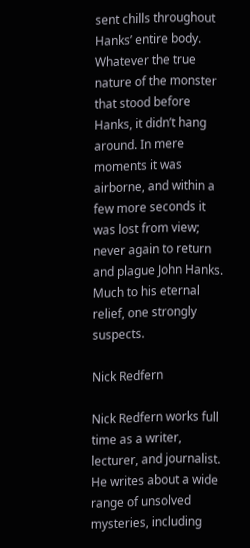sent chills throughout Hanks’ entire body. Whatever the true nature of the monster that stood before Hanks, it didn’t hang around. In mere moments it was airborne, and within a few more seconds it was lost from view; never again to return and plague John Hanks. Much to his eternal relief, one strongly suspects.

Nick Redfern

Nick Redfern works full time as a writer, lecturer, and journalist. He writes about a wide range of unsolved mysteries, including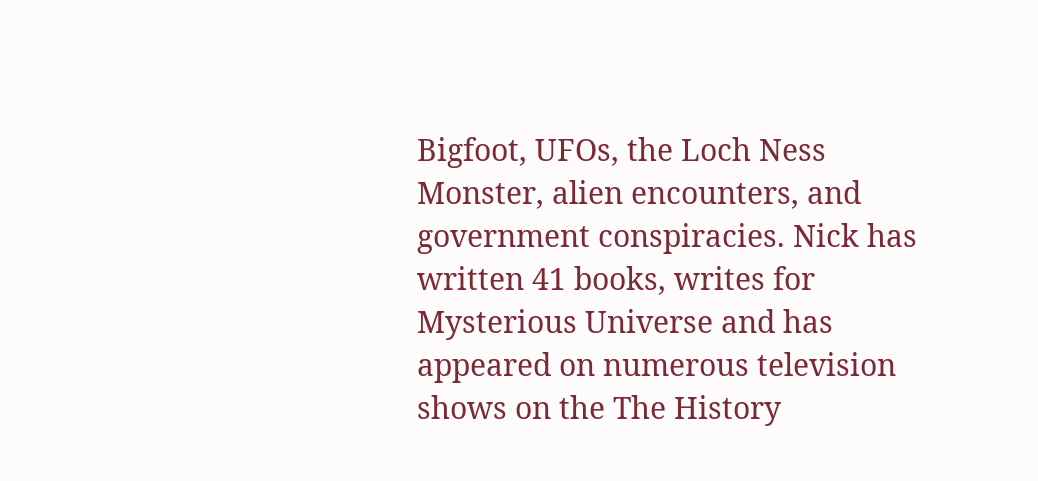Bigfoot, UFOs, the Loch Ness Monster, alien encounters, and government conspiracies. Nick has written 41 books, writes for Mysterious Universe and has appeared on numerous television shows on the The History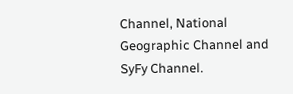Channel, National Geographic Channel and SyFy Channel.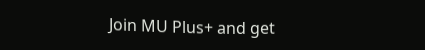Join MU Plus+ and get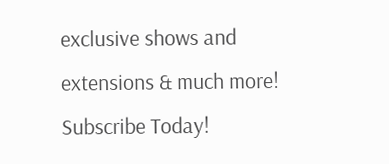exclusive shows and extensions & much more! Subscribe Today!